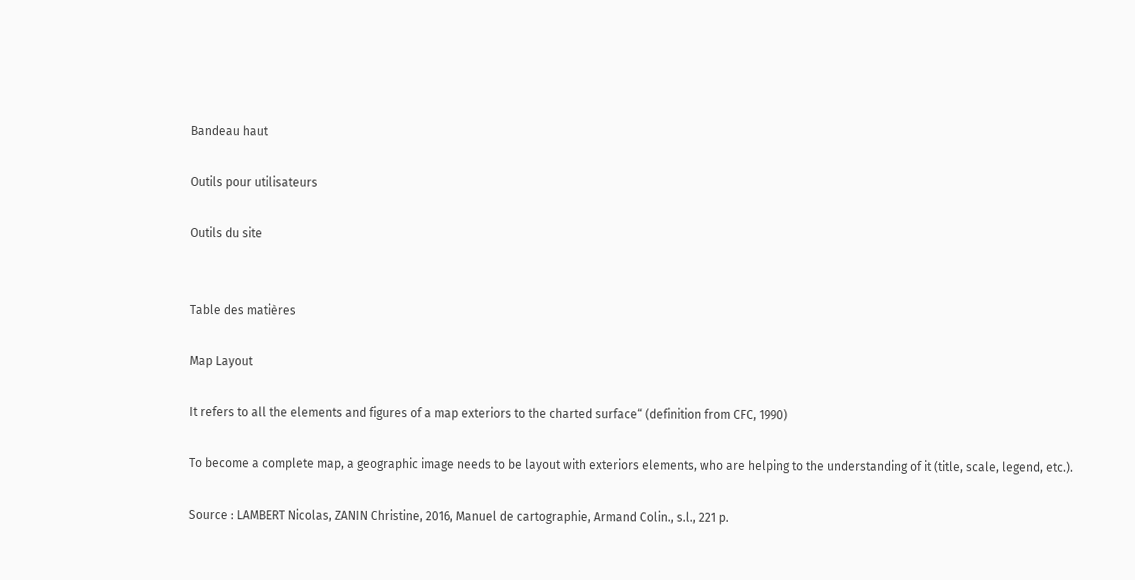Bandeau haut

Outils pour utilisateurs

Outils du site


Table des matières

Map Layout

It refers to all the elements and figures of a map exteriors to the charted surface“ (definition from CFC, 1990)

To become a complete map, a geographic image needs to be layout with exteriors elements, who are helping to the understanding of it (title, scale, legend, etc.).

Source : LAMBERT Nicolas, ZANIN Christine, 2016, Manuel de cartographie, Armand Colin., s.l., 221 p.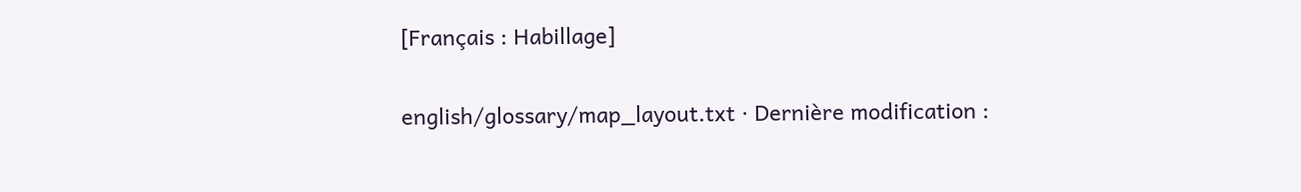[Français : Habillage]

english/glossary/map_layout.txt · Dernière modification :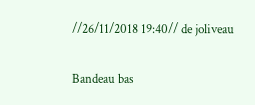//26/11/2018 19:40// de joliveau

Bandeau bas